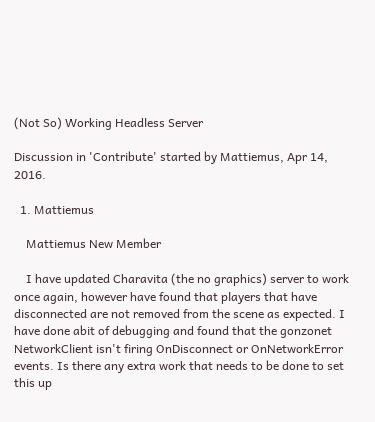(Not So) Working Headless Server

Discussion in 'Contribute' started by Mattiemus, Apr 14, 2016.

  1. Mattiemus

    Mattiemus New Member

    I have updated Charavita (the no graphics) server to work once again, however have found that players that have disconnected are not removed from the scene as expected. I have done abit of debugging and found that the gonzonet NetworkClient isn't firing OnDisconnect or OnNetworkError events. Is there any extra work that needs to be done to set this up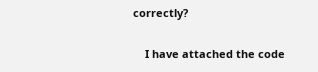correctly?

    I have attached the code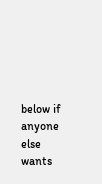below if anyone else wants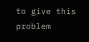to give this problem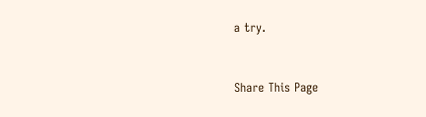a try.


Share This Page